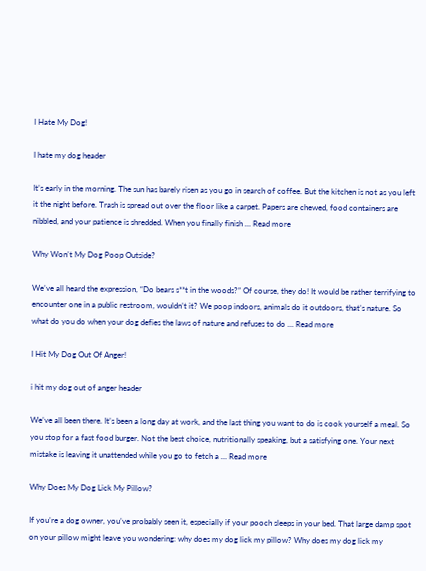I Hate My Dog!

I hate my dog header

It’s early in the morning. The sun has barely risen as you go in search of coffee. But the kitchen is not as you left it the night before. Trash is spread out over the floor like a carpet. Papers are chewed, food containers are nibbled, and your patience is shredded. When you finally finish … Read more

Why Won’t My Dog Poop Outside?

We’ve all heard the expression, “Do bears s**t in the woods?” Of course, they do! It would be rather terrifying to encounter one in a public restroom, wouldn’t it? We poop indoors, animals do it outdoors, that’s nature. So what do you do when your dog defies the laws of nature and refuses to do … Read more

I Hit My Dog Out Of Anger!

i hit my dog out of anger header

We’ve all been there. It’s been a long day at work, and the last thing you want to do is cook yourself a meal. So you stop for a fast food burger. Not the best choice, nutritionally speaking, but a satisfying one. Your next mistake is leaving it unattended while you go to fetch a … Read more

Why Does My Dog Lick My Pillow?

If you’re a dog owner, you’ve probably seen it, especially if your pooch sleeps in your bed. That large damp spot on your pillow might leave you wondering: why does my dog lick my pillow? Why does my dog lick my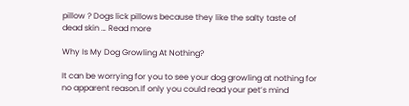pillow ? Dogs lick pillows because they like the salty taste of dead skin … Read more

Why Is My Dog Growling At Nothing?

It can be worrying for you to see your dog growling at nothing for no apparent reason.If only you could read your pet’s mind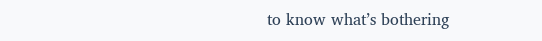to know what’s bothering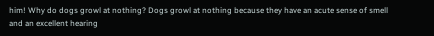him! Why do dogs growl at nothing? Dogs growl at nothing because they have an acute sense of smell and an excellent hearing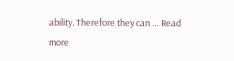ability. Therefore they can … Read more